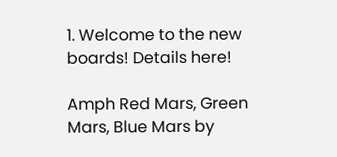1. Welcome to the new boards! Details here!

Amph Red Mars, Green Mars, Blue Mars by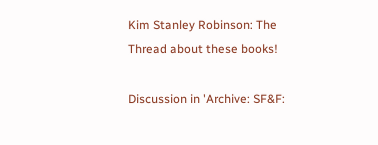Kim Stanley Robinson: The Thread about these books!

Discussion in 'Archive: SF&F: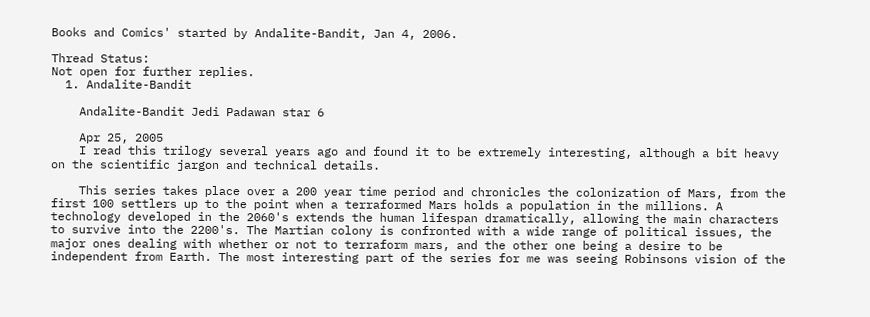Books and Comics' started by Andalite-Bandit, Jan 4, 2006.

Thread Status:
Not open for further replies.
  1. Andalite-Bandit

    Andalite-Bandit Jedi Padawan star 6

    Apr 25, 2005
    I read this trilogy several years ago and found it to be extremely interesting, although a bit heavy on the scientific jargon and technical details.

    This series takes place over a 200 year time period and chronicles the colonization of Mars, from the first 100 settlers up to the point when a terraformed Mars holds a population in the millions. A technology developed in the 2060's extends the human lifespan dramatically, allowing the main characters to survive into the 2200's. The Martian colony is confronted with a wide range of political issues, the major ones dealing with whether or not to terraform mars, and the other one being a desire to be independent from Earth. The most interesting part of the series for me was seeing Robinsons vision of the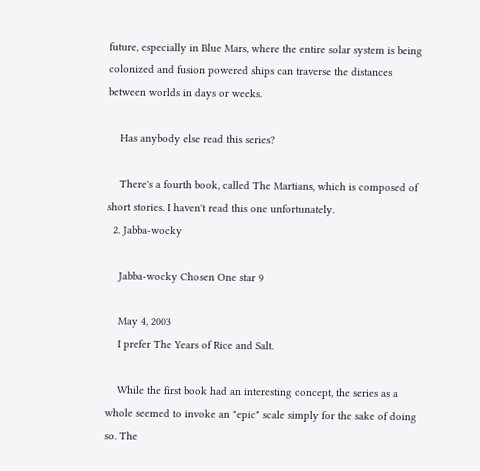future, especially in Blue Mars, where the entire solar system is being colonized and fusion powered ships can traverse the distances between worlds in days or weeks.

    Has anybody else read this series?

    There's a fourth book, called The Martians, which is composed of short stories. I haven't read this one unfortunately.
  2. Jabba-wocky

    Jabba-wocky Chosen One star 9

    May 4, 2003
    I prefer The Years of Rice and Salt.

    While the first book had an interesting concept, the series as a whole seemed to invoke an "epic" scale simply for the sake of doing so. The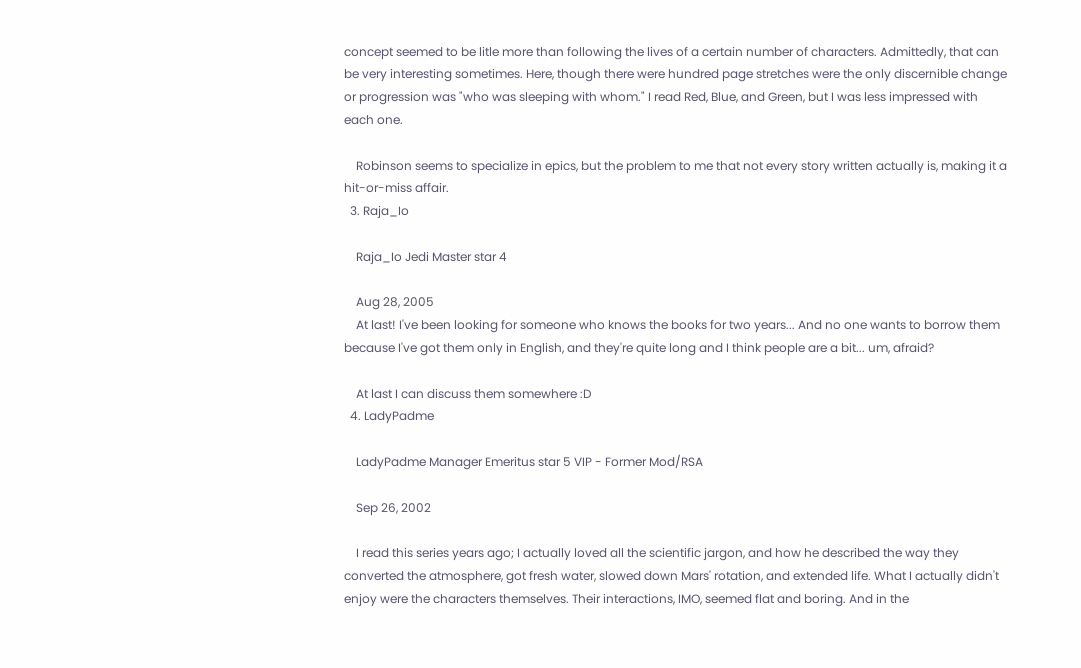concept seemed to be litle more than following the lives of a certain number of characters. Admittedly, that can be very interesting sometimes. Here, though there were hundred page stretches were the only discernible change or progression was "who was sleeping with whom." I read Red, Blue, and Green, but I was less impressed with each one.

    Robinson seems to specialize in epics, but the problem to me that not every story written actually is, making it a hit-or-miss affair.
  3. Raja_Io

    Raja_Io Jedi Master star 4

    Aug 28, 2005
    At last! I've been looking for someone who knows the books for two years... And no one wants to borrow them because I've got them only in English, and they're quite long and I think people are a bit... um, afraid?

    At last I can discuss them somewhere :D
  4. LadyPadme

    LadyPadme Manager Emeritus star 5 VIP - Former Mod/RSA

    Sep 26, 2002

    I read this series years ago; I actually loved all the scientific jargon, and how he described the way they converted the atmosphere, got fresh water, slowed down Mars' rotation, and extended life. What I actually didn't enjoy were the characters themselves. Their interactions, IMO, seemed flat and boring. And in the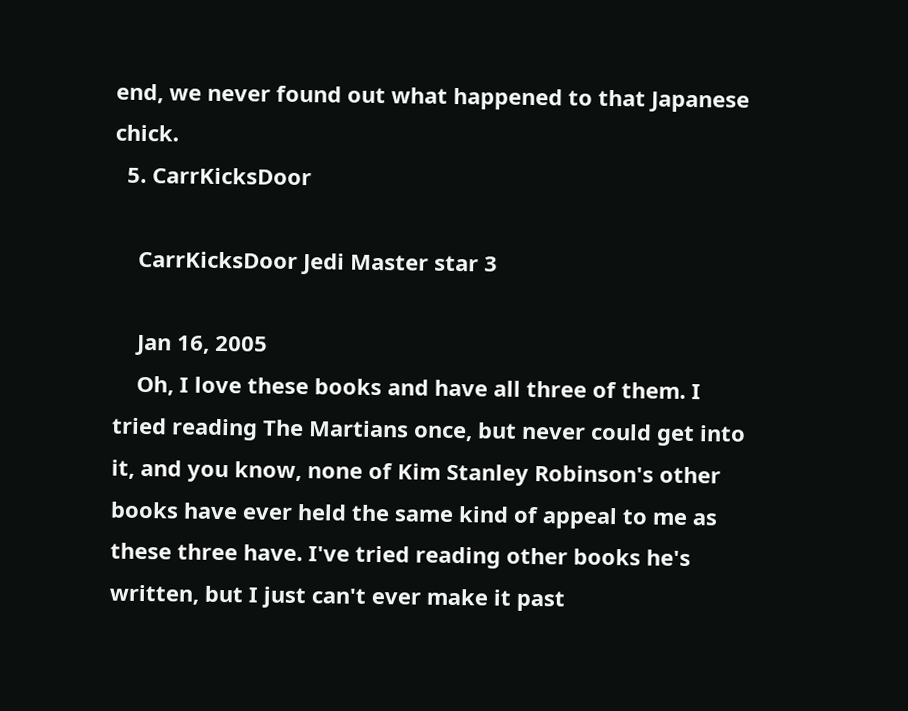end, we never found out what happened to that Japanese chick.
  5. CarrKicksDoor

    CarrKicksDoor Jedi Master star 3

    Jan 16, 2005
    Oh, I love these books and have all three of them. I tried reading The Martians once, but never could get into it, and you know, none of Kim Stanley Robinson's other books have ever held the same kind of appeal to me as these three have. I've tried reading other books he's written, but I just can't ever make it past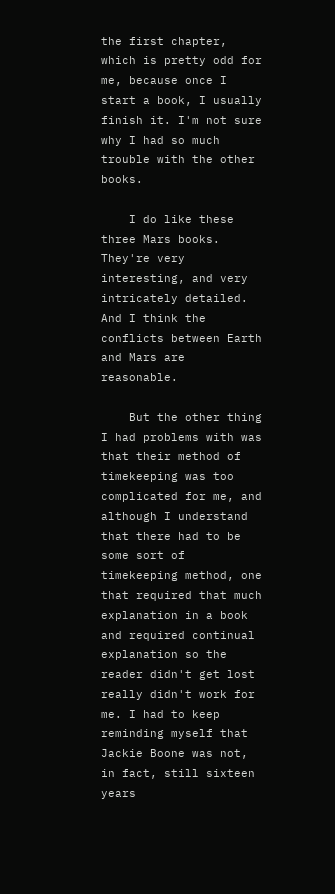the first chapter, which is pretty odd for me, because once I start a book, I usually finish it. I'm not sure why I had so much trouble with the other books.

    I do like these three Mars books. They're very interesting, and very intricately detailed. And I think the conflicts between Earth and Mars are reasonable.

    But the other thing I had problems with was that their method of timekeeping was too complicated for me, and although I understand that there had to be some sort of timekeeping method, one that required that much explanation in a book and required continual explanation so the reader didn't get lost really didn't work for me. I had to keep reminding myself that Jackie Boone was not, in fact, still sixteen years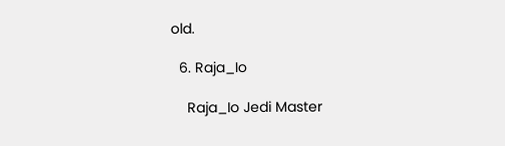old.

  6. Raja_Io

    Raja_Io Jedi Master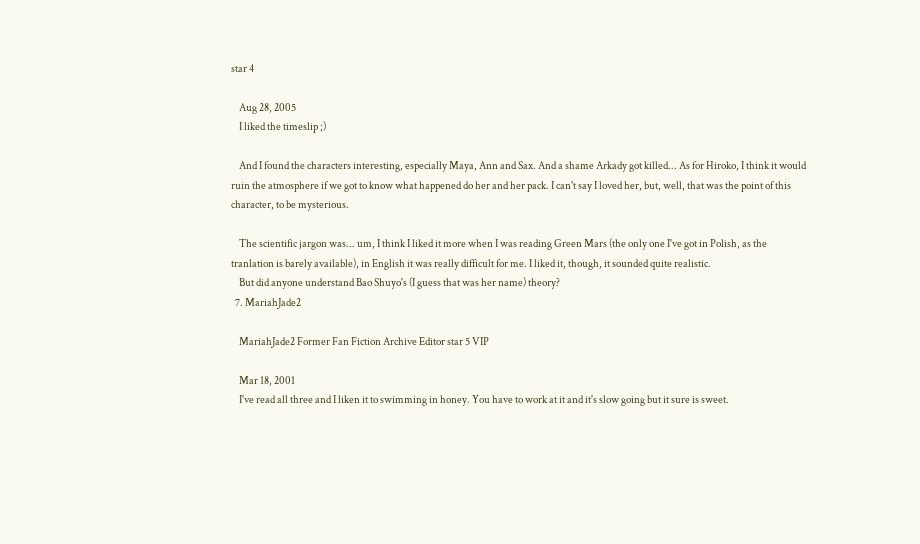star 4

    Aug 28, 2005
    I liked the timeslip ;)

    And I found the characters interesting, especially Maya, Ann and Sax. And a shame Arkady got killed... As for Hiroko, I think it would ruin the atmosphere if we got to know what happened do her and her pack. I can't say I loved her, but, well, that was the point of this character, to be mysterious.

    The scientific jargon was... um, I think I liked it more when I was reading Green Mars (the only one I've got in Polish, as the tranlation is barely available), in English it was really difficult for me. I liked it, though, it sounded quite realistic.
    But did anyone understand Bao Shuyo's (I guess that was her name) theory?
  7. MariahJade2

    MariahJade2 Former Fan Fiction Archive Editor star 5 VIP

    Mar 18, 2001
    I've read all three and I liken it to swimming in honey. You have to work at it and it's slow going but it sure is sweet.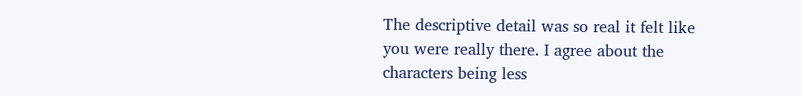The descriptive detail was so real it felt like you were really there. I agree about the characters being less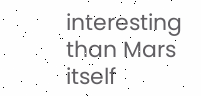interesting than Mars itself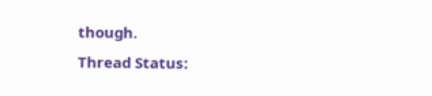though.
Thread Status: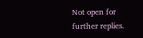Not open for further replies.